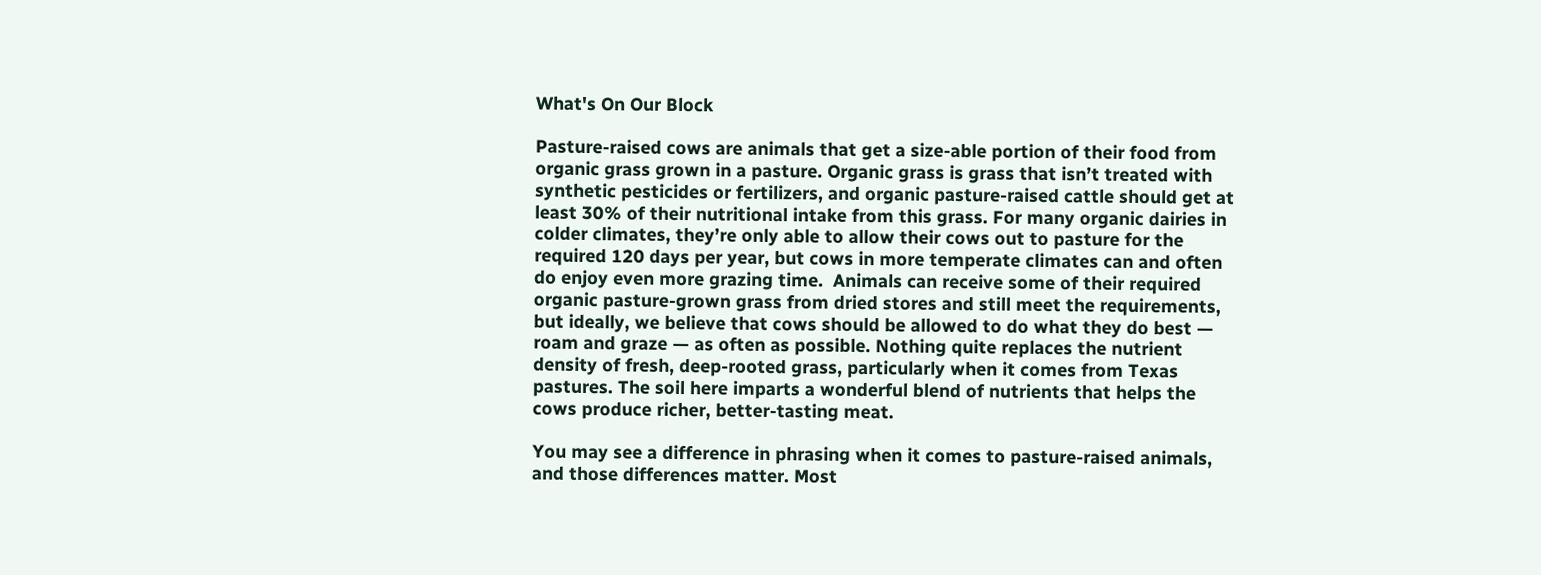What's On Our Block

Pasture-raised cows are animals that get a size-able portion of their food from organic grass grown in a pasture. Organic grass is grass that isn’t treated with synthetic pesticides or fertilizers, and organic pasture-raised cattle should get at least 30% of their nutritional intake from this grass. For many organic dairies in colder climates, they’re only able to allow their cows out to pasture for the required 120 days per year, but cows in more temperate climates can and often do enjoy even more grazing time.  Animals can receive some of their required organic pasture-grown grass from dried stores and still meet the requirements, but ideally, we believe that cows should be allowed to do what they do best — roam and graze — as often as possible. Nothing quite replaces the nutrient density of fresh, deep-rooted grass, particularly when it comes from Texas pastures. The soil here imparts a wonderful blend of nutrients that helps the cows produce richer, better-tasting meat.

You may see a difference in phrasing when it comes to pasture-raised animals, and those differences matter. Most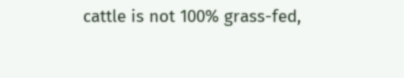cattle is not 100% grass-fed,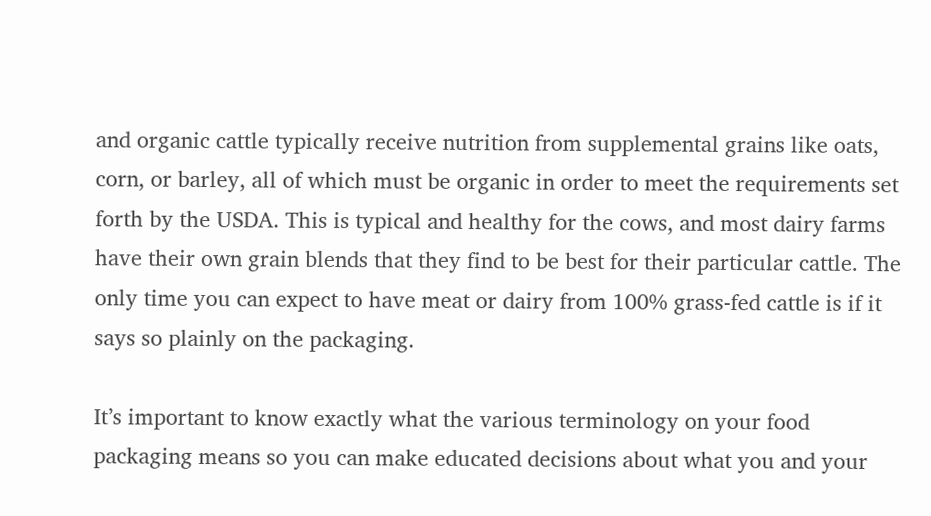and organic cattle typically receive nutrition from supplemental grains like oats, corn, or barley, all of which must be organic in order to meet the requirements set forth by the USDA. This is typical and healthy for the cows, and most dairy farms have their own grain blends that they find to be best for their particular cattle. The only time you can expect to have meat or dairy from 100% grass-fed cattle is if it says so plainly on the packaging.

It’s important to know exactly what the various terminology on your food packaging means so you can make educated decisions about what you and your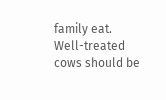family eat. Well-treated cows should be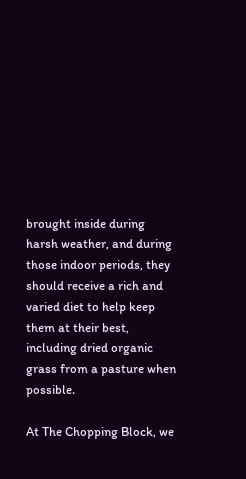brought inside during harsh weather, and during those indoor periods, they should receive a rich and varied diet to help keep them at their best, including dried organic grass from a pasture when possible.

At The Chopping Block, we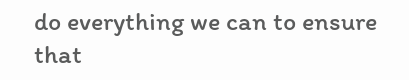do everything we can to ensure that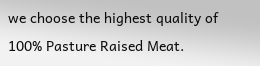we choose the highest quality of 100% Pasture Raised Meat.